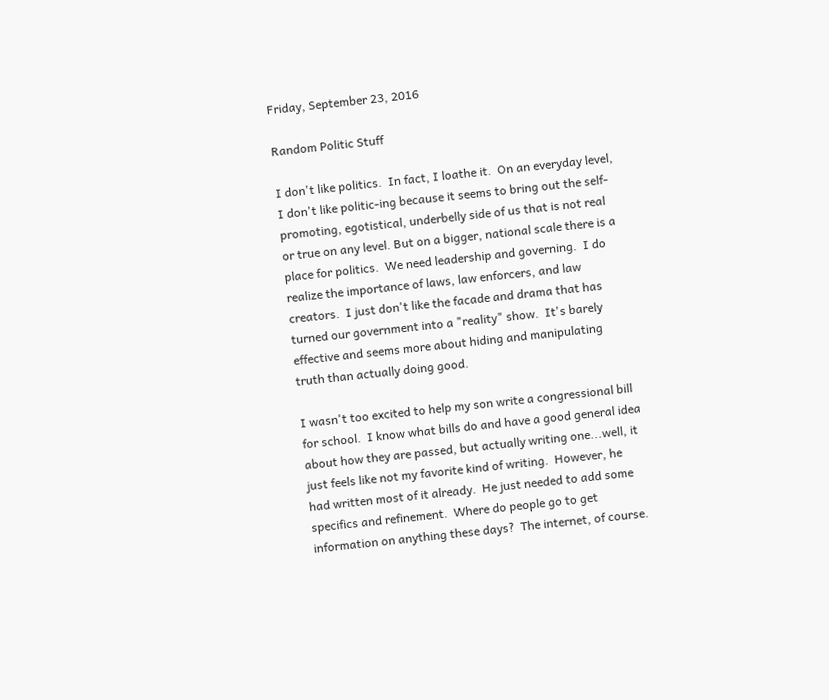Friday, September 23, 2016

Random Politic Stuff

I don't like politics.  In fact, I loathe it.  On an everyday level, I don't like politic-ing because it seems to bring out the self-promoting, egotistical, underbelly side of us that is not real or true on any level. But on a bigger, national scale there is a place for politics.  We need leadership and governing.  I do realize the importance of laws, law enforcers, and law creators.  I just don't like the facade and drama that has turned our government into a "reality" show.  It's barely effective and seems more about hiding and manipulating truth than actually doing good.

I wasn't too excited to help my son write a congressional bill for school.  I know what bills do and have a good general idea about how they are passed, but actually writing one...well, it just feels like not my favorite kind of writing.  However, he had written most of it already.  He just needed to add some specifics and refinement.  Where do people go to get information on anything these days?  The internet, of course.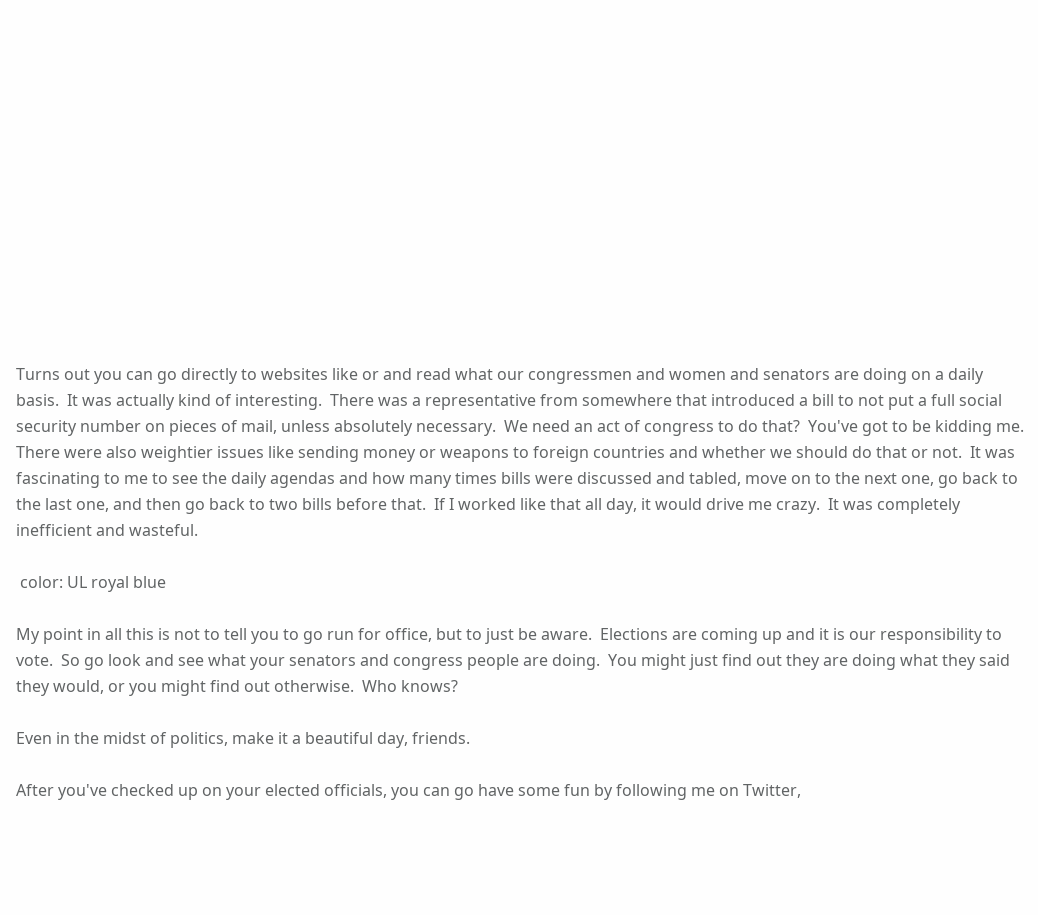Turns out you can go directly to websites like or and read what our congressmen and women and senators are doing on a daily basis.  It was actually kind of interesting.  There was a representative from somewhere that introduced a bill to not put a full social security number on pieces of mail, unless absolutely necessary.  We need an act of congress to do that?  You've got to be kidding me.  There were also weightier issues like sending money or weapons to foreign countries and whether we should do that or not.  It was fascinating to me to see the daily agendas and how many times bills were discussed and tabled, move on to the next one, go back to the last one, and then go back to two bills before that.  If I worked like that all day, it would drive me crazy.  It was completely inefficient and wasteful.

 color: UL royal blue

My point in all this is not to tell you to go run for office, but to just be aware.  Elections are coming up and it is our responsibility to vote.  So go look and see what your senators and congress people are doing.  You might just find out they are doing what they said they would, or you might find out otherwise.  Who knows?

Even in the midst of politics, make it a beautiful day, friends.

After you've checked up on your elected officials, you can go have some fun by following me on Twitter,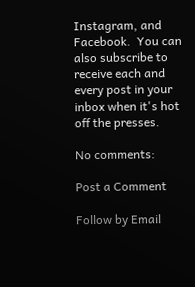Instagram, and Facebook.  You can also subscribe to receive each and every post in your inbox when it's hot off the presses.

No comments:

Post a Comment

Follow by Email